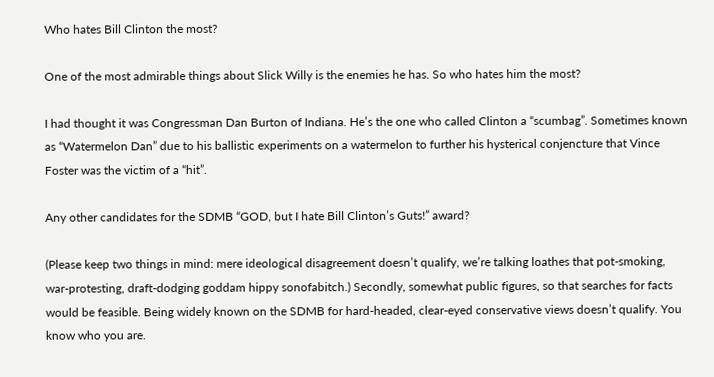Who hates Bill Clinton the most?

One of the most admirable things about Slick Willy is the enemies he has. So who hates him the most?

I had thought it was Congressman Dan Burton of Indiana. He’s the one who called Clinton a “scumbag”. Sometimes known as “Watermelon Dan” due to his ballistic experiments on a watermelon to further his hysterical conjencture that Vince Foster was the victim of a “hit”.

Any other candidates for the SDMB “GOD, but I hate Bill Clinton’s Guts!” award?

(Please keep two things in mind: mere ideological disagreement doesn’t qualify, we’re talking loathes that pot-smoking, war-protesting, draft-dodging goddam hippy sonofabitch.) Secondly, somewhat public figures, so that searches for facts would be feasible. Being widely known on the SDMB for hard-headed, clear-eyed conservative views doesn’t qualify. You know who you are.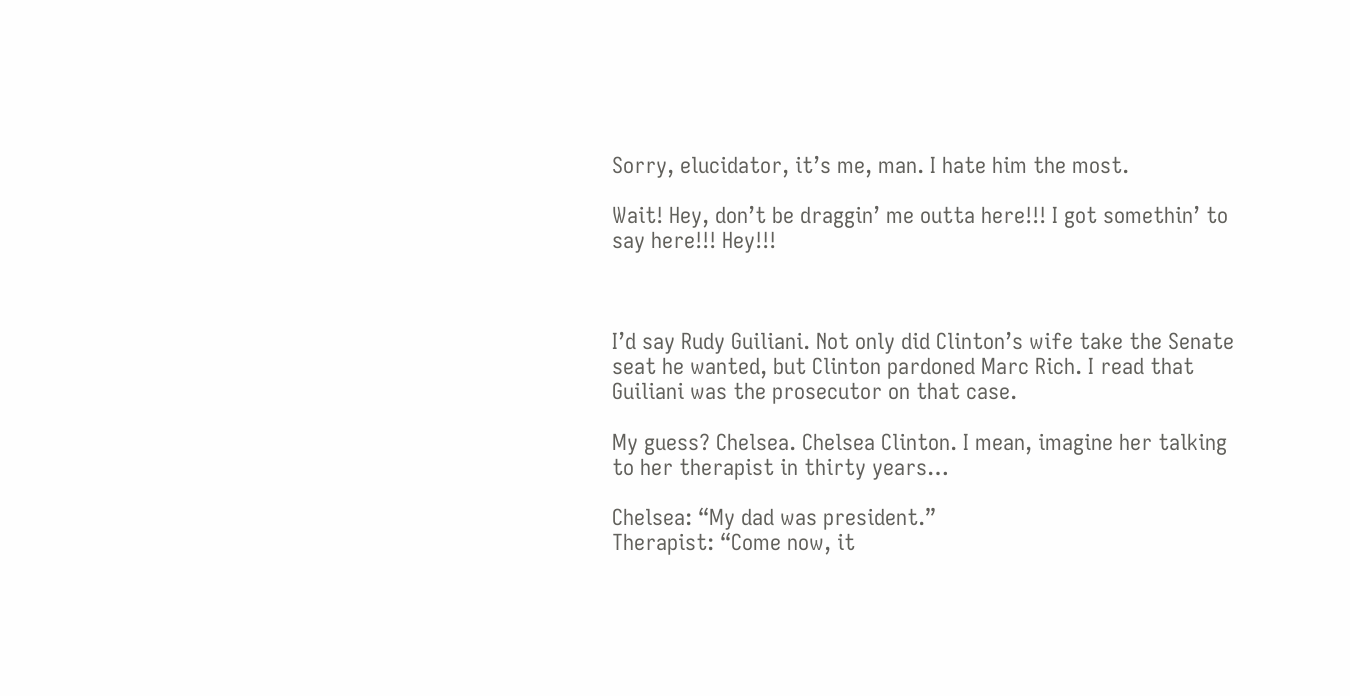Sorry, elucidator, it’s me, man. I hate him the most.

Wait! Hey, don’t be draggin’ me outta here!!! I got somethin’ to say here!!! Hey!!!



I’d say Rudy Guiliani. Not only did Clinton’s wife take the Senate seat he wanted, but Clinton pardoned Marc Rich. I read that Guiliani was the prosecutor on that case.

My guess? Chelsea. Chelsea Clinton. I mean, imagine her talking to her therapist in thirty years…

Chelsea: “My dad was president.”
Therapist: “Come now, it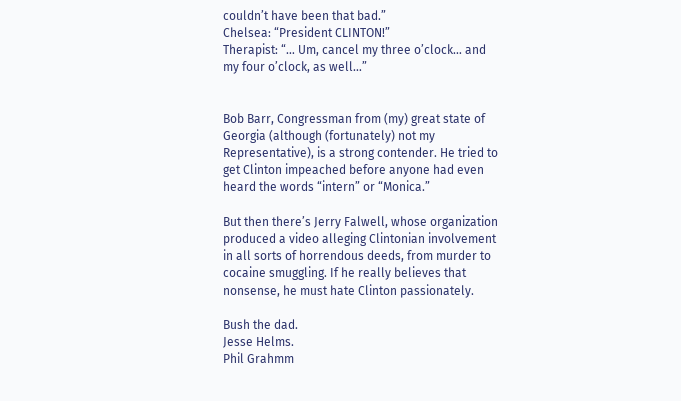couldn’t have been that bad.”
Chelsea: “President CLINTON!”
Therapist: “… Um, cancel my three o’clock… and my four o’clock, as well…”


Bob Barr, Congressman from (my) great state of Georgia (although (fortunately) not my Representative), is a strong contender. He tried to get Clinton impeached before anyone had even heard the words “intern” or “Monica.”

But then there’s Jerry Falwell, whose organization produced a video alleging Clintonian involvement in all sorts of horrendous deeds, from murder to cocaine smuggling. If he really believes that nonsense, he must hate Clinton passionately.

Bush the dad.
Jesse Helms.
Phil Grahmm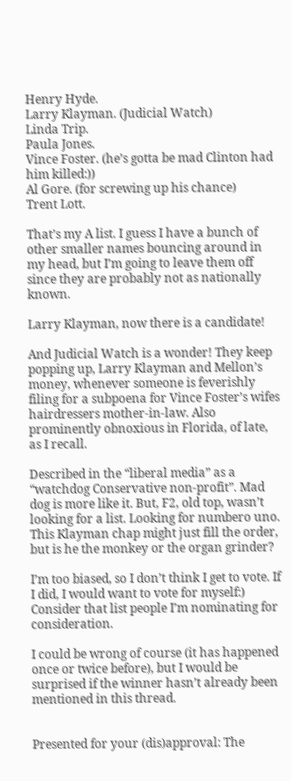Henry Hyde.
Larry Klayman. (Judicial Watch)
Linda Trip.
Paula Jones.
Vince Foster. (he’s gotta be mad Clinton had him killed:))
Al Gore. (for screwing up his chance)
Trent Lott.

That’s my A list. I guess I have a bunch of other smaller names bouncing around in my head, but I’m going to leave them off since they are probably not as nationally known.

Larry Klayman, now there is a candidate!

And Judicial Watch is a wonder! They keep popping up, Larry Klayman and Mellon’s money, whenever someone is feverishly filing for a subpoena for Vince Foster’s wifes hairdressers mother-in-law. Also prominently obnoxious in Florida, of late, as I recall.

Described in the “liberal media” as a “watchdog Conservative non-profit”. Mad dog is more like it. But, F2, old top, wasn’t looking for a list. Looking for numbero uno. This Klayman chap might just fill the order, but is he the monkey or the organ grinder?

I’m too biased, so I don’t think I get to vote. If I did, I would want to vote for myself:)
Consider that list people I’m nominating for consideration.

I could be wrong of course (it has happened once or twice before), but I would be surprised if the winner hasn’t already been mentioned in this thread.


Presented for your (dis)approval: The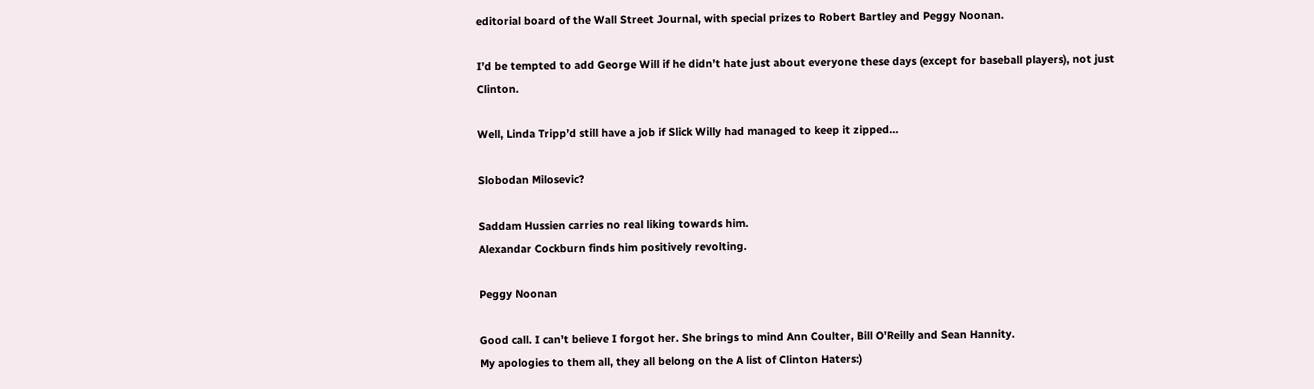editorial board of the Wall Street Journal, with special prizes to Robert Bartley and Peggy Noonan.

I’d be tempted to add George Will if he didn’t hate just about everyone these days (except for baseball players), not just Clinton.

Well, Linda Tripp’d still have a job if Slick Willy had managed to keep it zipped…

Slobodan Milosevic?

Saddam Hussien carries no real liking towards him.
Alexandar Cockburn finds him positively revolting.

Peggy Noonan

Good call. I can’t believe I forgot her. She brings to mind Ann Coulter, Bill O’Reilly and Sean Hannity.
My apologies to them all, they all belong on the A list of Clinton Haters:)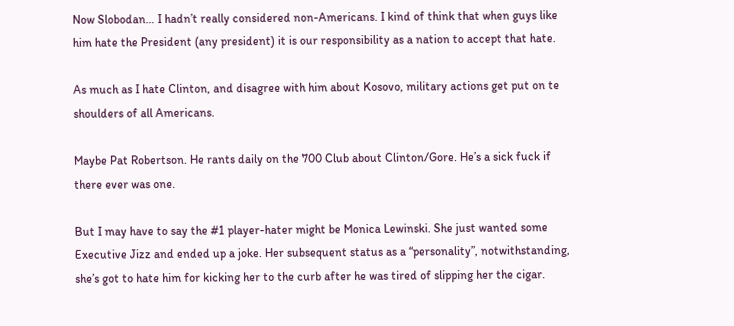Now Slobodan… I hadn’t really considered non-Americans. I kind of think that when guys like him hate the President (any president) it is our responsibility as a nation to accept that hate.

As much as I hate Clinton, and disagree with him about Kosovo, military actions get put on te shoulders of all Americans.

Maybe Pat Robertson. He rants daily on the 700 Club about Clinton/Gore. He’s a sick fuck if there ever was one.

But I may have to say the #1 player-hater might be Monica Lewinski. She just wanted some Executive Jizz and ended up a joke. Her subsequent status as a “personality”, notwithstanding, she’s got to hate him for kicking her to the curb after he was tired of slipping her the cigar.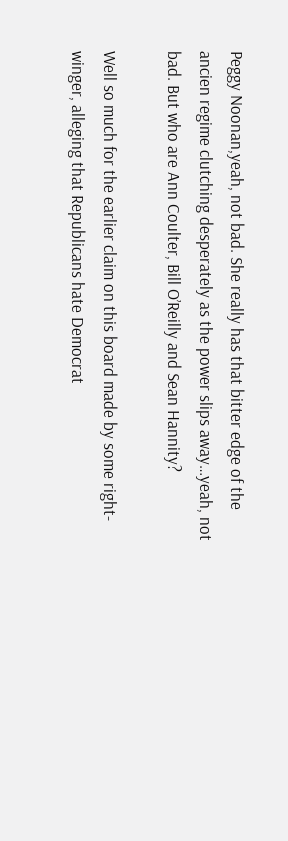Peggy Noonan,yeah, not bad. She really has that bitter edge of the ancien regime clutching desperately as the power slips away…yeah, not bad. But who are Ann Coulter, Bill O’Reilly and Sean Hannity?

Well so much for the earlier claim on this board made by some right-winger, alleging that Republicans hate Democrat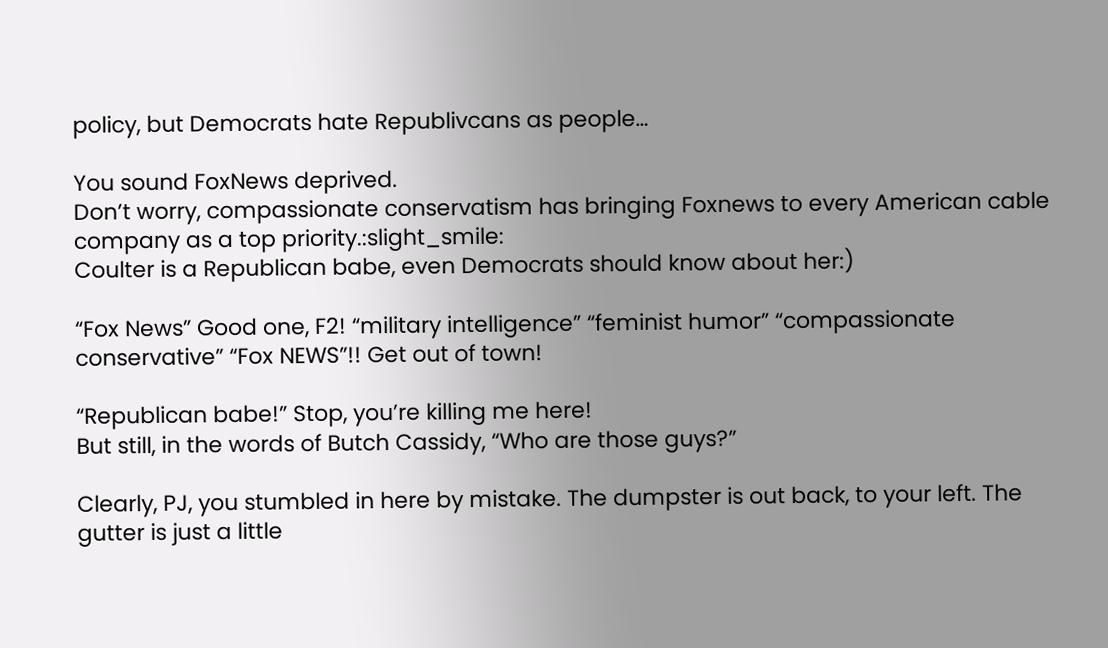policy, but Democrats hate Republivcans as people…

You sound FoxNews deprived.
Don’t worry, compassionate conservatism has bringing Foxnews to every American cable company as a top priority.:slight_smile:
Coulter is a Republican babe, even Democrats should know about her:)

“Fox News” Good one, F2! “military intelligence” “feminist humor” “compassionate conservative” “Fox NEWS”!! Get out of town!

“Republican babe!” Stop, you’re killing me here!
But still, in the words of Butch Cassidy, “Who are those guys?”

Clearly, PJ, you stumbled in here by mistake. The dumpster is out back, to your left. The gutter is just a little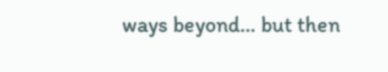ways beyond… but then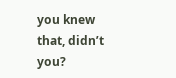you knew that, didn’t you?